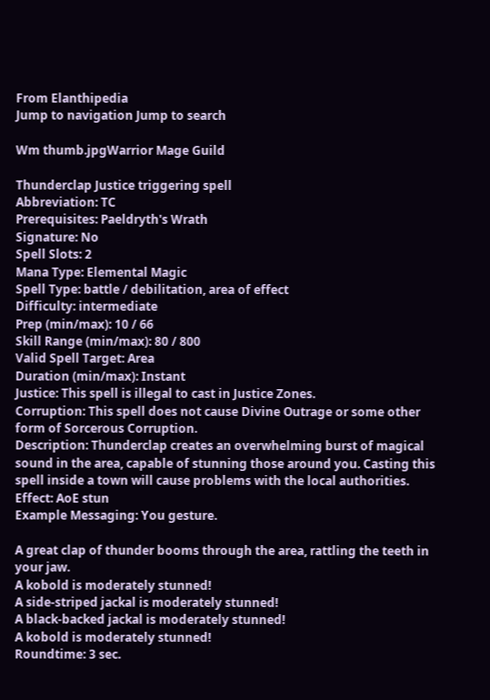From Elanthipedia
Jump to navigation Jump to search

Wm thumb.jpgWarrior Mage Guild

Thunderclap Justice triggering spell
Abbreviation: TC
Prerequisites: Paeldryth's Wrath
Signature: No
Spell Slots: 2
Mana Type: Elemental Magic
Spell Type: battle / debilitation, area of effect
Difficulty: intermediate
Prep (min/max): 10 / 66
Skill Range (min/max): 80 / 800
Valid Spell Target: Area
Duration (min/max): Instant
Justice: This spell is illegal to cast in Justice Zones.
Corruption: This spell does not cause Divine Outrage or some other form of Sorcerous Corruption.
Description: Thunderclap creates an overwhelming burst of magical sound in the area, capable of stunning those around you. Casting this spell inside a town will cause problems with the local authorities.
Effect: AoE stun
Example Messaging: You gesture.

A great clap of thunder booms through the area, rattling the teeth in your jaw.
A kobold is moderately stunned!
A side-striped jackal is moderately stunned!
A black-backed jackal is moderately stunned!
A kobold is moderately stunned!
Roundtime: 3 sec.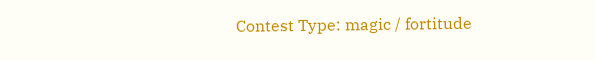Contest Type: magic / fortitude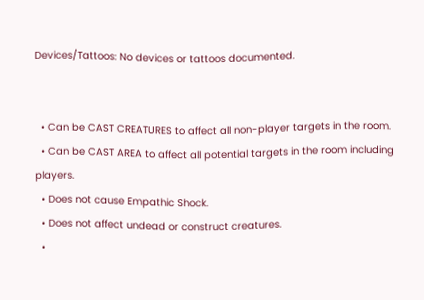Devices/Tattoos: No devices or tattoos documented.


  • Can be CAST CREATURES to affect all non-player targets in the room.
  • Can be CAST AREA to affect all potential targets in the room including players.
  • Does not cause Empathic Shock.
  • Does not affect undead or construct creatures.
  •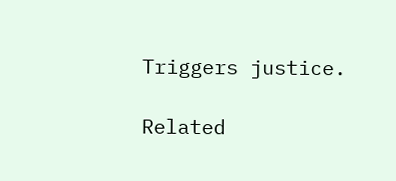Triggers justice.

Related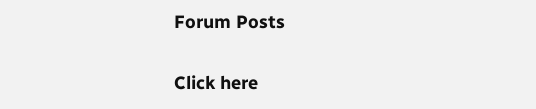Forum Posts

Click here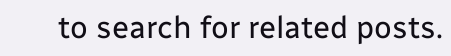to search for related posts.